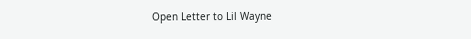Open Letter to Lil Wayne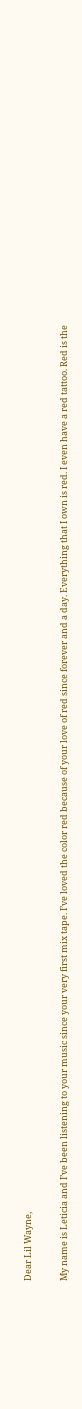Dear Lil Wayne,

My name is Leticia and I’ve been listening to your music since your very first mix tape. I’ve loved the color red because of your love of red since forever and a day. Everything that I own is red. I even have a red tattoo. Red is the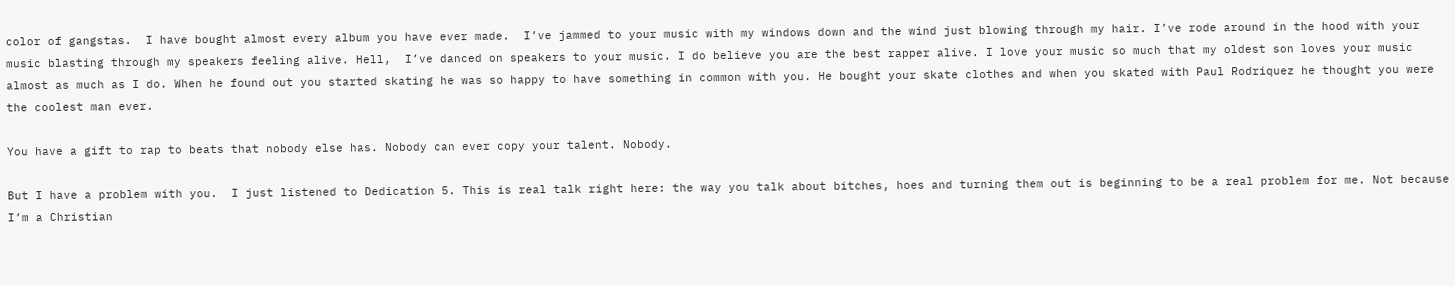color of gangstas.  I have bought almost every album you have ever made.  I’ve jammed to your music with my windows down and the wind just blowing through my hair. I’ve rode around in the hood with your music blasting through my speakers feeling alive. Hell,  I’ve danced on speakers to your music. I do believe you are the best rapper alive. I love your music so much that my oldest son loves your music almost as much as I do. When he found out you started skating he was so happy to have something in common with you. He bought your skate clothes and when you skated with Paul Rodriquez he thought you were the coolest man ever.

You have a gift to rap to beats that nobody else has. Nobody can ever copy your talent. Nobody.

But I have a problem with you.  I just listened to Dedication 5. This is real talk right here: the way you talk about bitches, hoes and turning them out is beginning to be a real problem for me. Not because I’m a Christian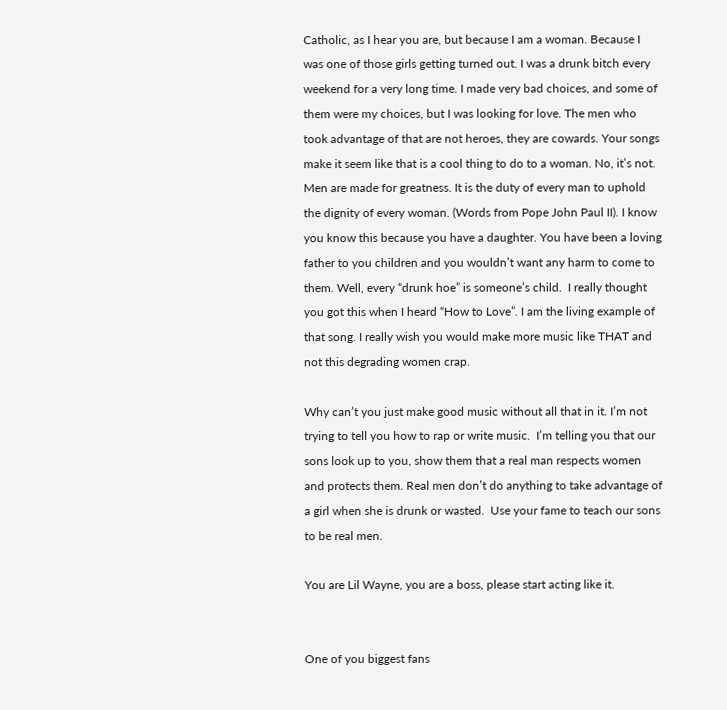Catholic, as I hear you are, but because I am a woman. Because I was one of those girls getting turned out. I was a drunk bitch every weekend for a very long time. I made very bad choices, and some of them were my choices, but I was looking for love. The men who took advantage of that are not heroes, they are cowards. Your songs make it seem like that is a cool thing to do to a woman. No, it’s not. Men are made for greatness. It is the duty of every man to uphold the dignity of every woman. (Words from Pope John Paul II). I know you know this because you have a daughter. You have been a loving father to you children and you wouldn’t want any harm to come to them. Well, every “drunk hoe” is someone’s child.  I really thought you got this when I heard “How to Love”. I am the living example of that song. I really wish you would make more music like THAT and not this degrading women crap.

Why can’t you just make good music without all that in it. I’m not trying to tell you how to rap or write music.  I’m telling you that our sons look up to you, show them that a real man respects women and protects them. Real men don’t do anything to take advantage of a girl when she is drunk or wasted.  Use your fame to teach our sons to be real men.

You are Lil Wayne, you are a boss, please start acting like it.


One of you biggest fans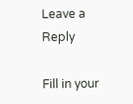Leave a Reply

Fill in your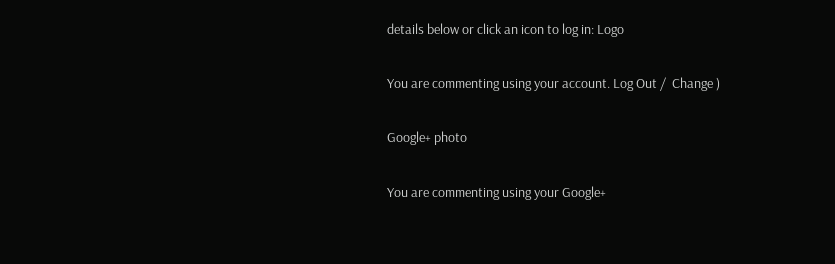details below or click an icon to log in: Logo

You are commenting using your account. Log Out /  Change )

Google+ photo

You are commenting using your Google+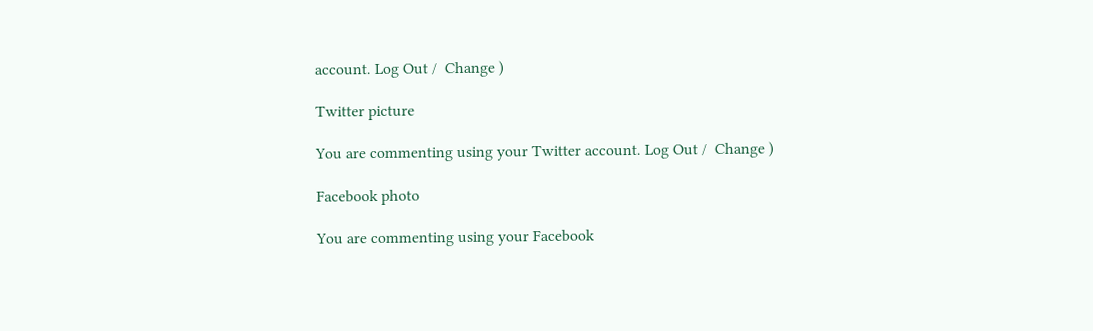account. Log Out /  Change )

Twitter picture

You are commenting using your Twitter account. Log Out /  Change )

Facebook photo

You are commenting using your Facebook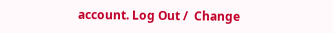account. Log Out /  Change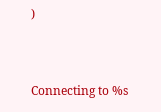)


Connecting to %s